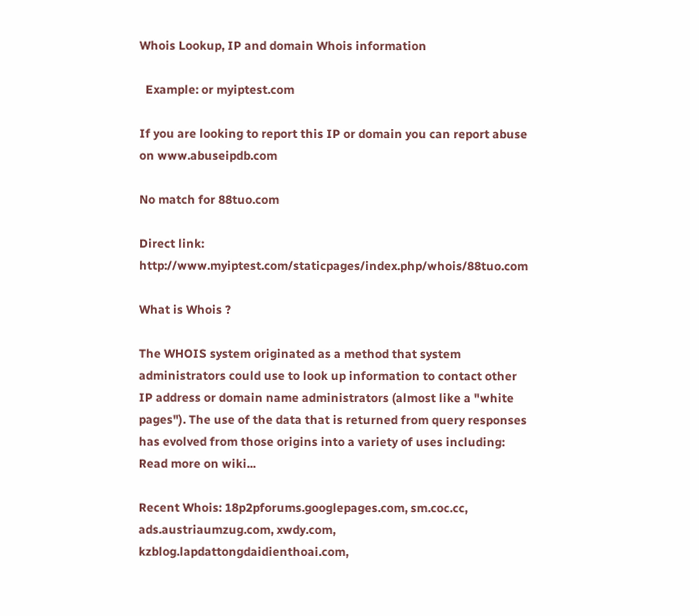Whois Lookup, IP and domain Whois information

  Example: or myiptest.com

If you are looking to report this IP or domain you can report abuse on www.abuseipdb.com

No match for 88tuo.com

Direct link: http://www.myiptest.com/staticpages/index.php/whois/88tuo.com

What is Whois ?

The WHOIS system originated as a method that system administrators could use to look up information to contact other IP address or domain name administrators (almost like a "white pages"). The use of the data that is returned from query responses has evolved from those origins into a variety of uses including: Read more on wiki...

Recent Whois: 18p2pforums.googlepages.com, sm.coc.cc, ads.austriaumzug.com, xwdy.com, kzblog.lapdattongdaidienthoai.com,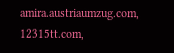amira.austriaumzug.com, 12315tt.com,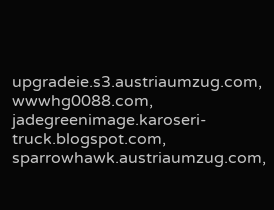upgradeie.s3.austriaumzug.com, wwwhg0088.com, jadegreenimage.karoseri-truck.blogspot.com, sparrowhawk.austriaumzug.com,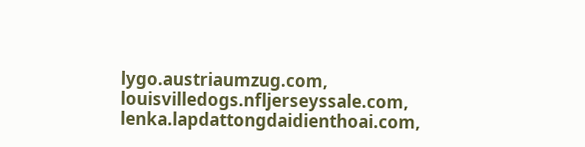lygo.austriaumzug.com, louisvilledogs.nfljerseyssale.com, lenka.lapdattongdaidienthoai.com,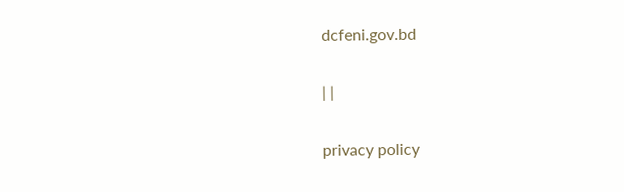dcfeni.gov.bd

| |

privacy policy